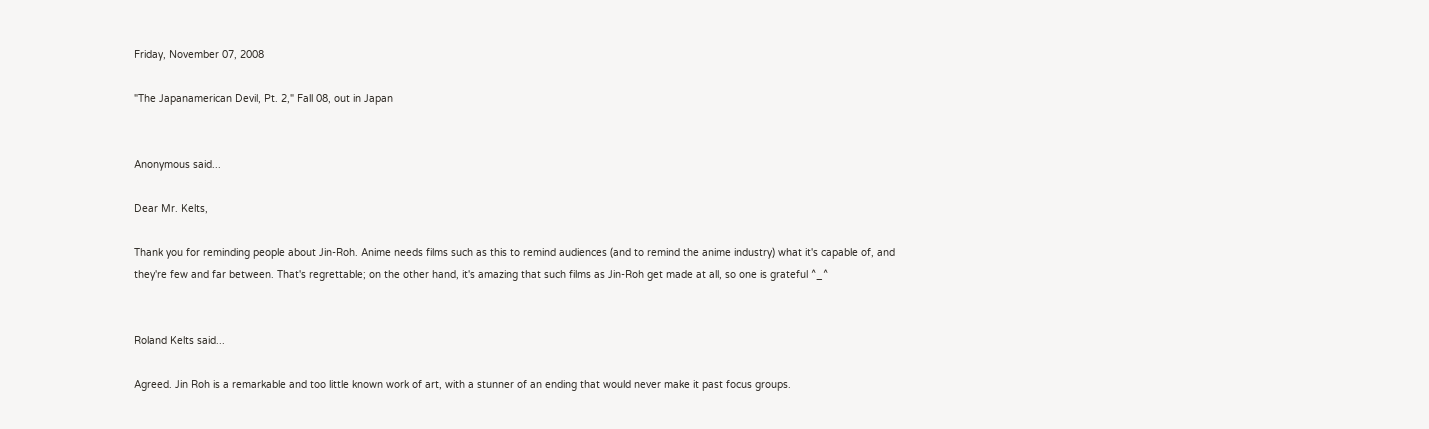Friday, November 07, 2008

"The Japanamerican Devil, Pt. 2," Fall 08, out in Japan


Anonymous said...

Dear Mr. Kelts,

Thank you for reminding people about Jin-Roh. Anime needs films such as this to remind audiences (and to remind the anime industry) what it's capable of, and they're few and far between. That's regrettable; on the other hand, it's amazing that such films as Jin-Roh get made at all, so one is grateful ^_^


Roland Kelts said...

Agreed. Jin Roh is a remarkable and too little known work of art, with a stunner of an ending that would never make it past focus groups.